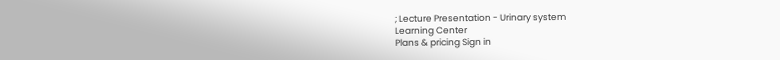; Lecture Presentation - Urinary system
Learning Center
Plans & pricing Sign in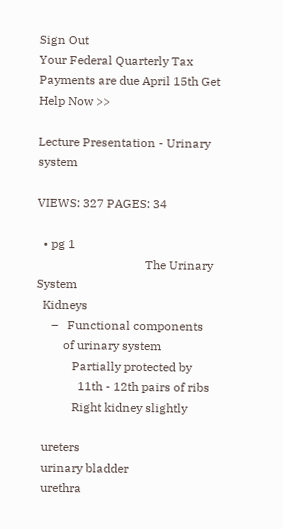Sign Out
Your Federal Quarterly Tax Payments are due April 15th Get Help Now >>

Lecture Presentation - Urinary system

VIEWS: 327 PAGES: 34

  • pg 1
                                    The Urinary System
  Kidneys
     –   Functional components
         of urinary system
            Partially protected by
              11th - 12th pairs of ribs
            Right kidney slightly

  ureters
  urinary bladder
  urethra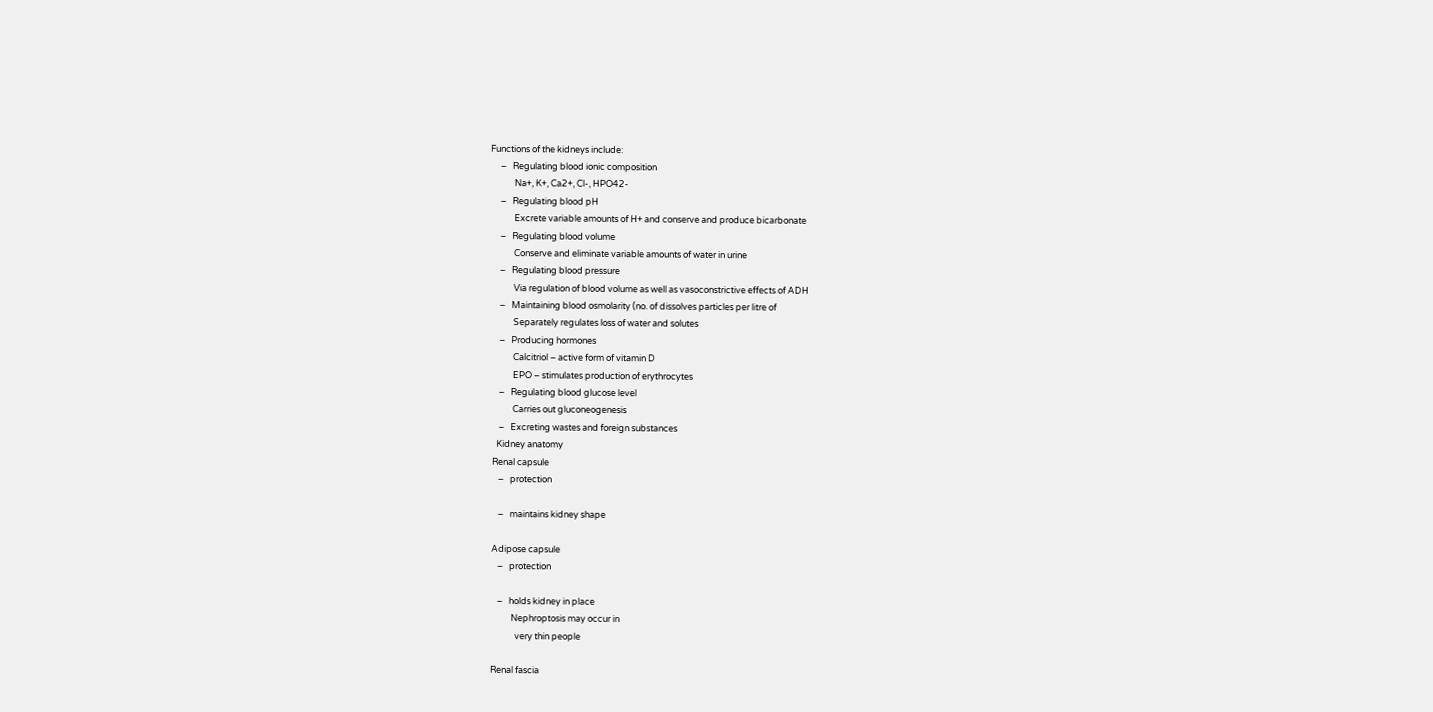Functions of the kidneys include:
     –   Regulating blood ionic composition
            Na+, K+, Ca2+, Cl-, HPO42-
     –   Regulating blood pH
            Excrete variable amounts of H+ and conserve and produce bicarbonate
     –   Regulating blood volume
            Conserve and eliminate variable amounts of water in urine
     –   Regulating blood pressure
            Via regulation of blood volume as well as vasoconstrictive effects of ADH
     –   Maintaining blood osmolarity (no. of dissolves particles per litre of
            Separately regulates loss of water and solutes
     –   Producing hormones
            Calcitriol – active form of vitamin D
            EPO – stimulates production of erythrocytes
     –   Regulating blood glucose level
            Carries out gluconeogenesis
     –   Excreting wastes and foreign substances
    Kidney anatomy
  Renal capsule
     –   protection

     –   maintains kidney shape

  Adipose capsule
     –   protection

     –   holds kidney in place
            Nephroptosis may occur in
              very thin people

  Renal fascia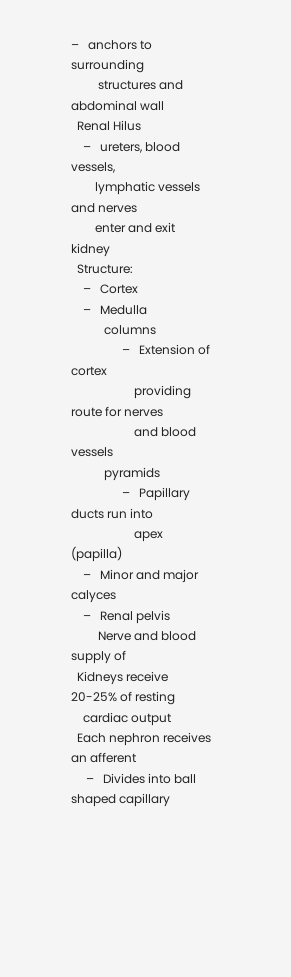–   anchors to surrounding
         structures and abdominal wall
  Renal Hilus
    –   ureters, blood vessels,
        lymphatic vessels and nerves
        enter and exit kidney
  Structure:
    –   Cortex
    –   Medulla
           columns
                 –   Extension of cortex
                     providing route for nerves
                     and blood vessels
           pyramids
                 –   Papillary ducts run into
                     apex (papilla)
    –   Minor and major calyces
    –   Renal pelvis
         Nerve and blood supply of
  Kidneys receive 20-25% of resting
    cardiac output
  Each nephron receives an afferent
     –   Divides into ball shaped capillary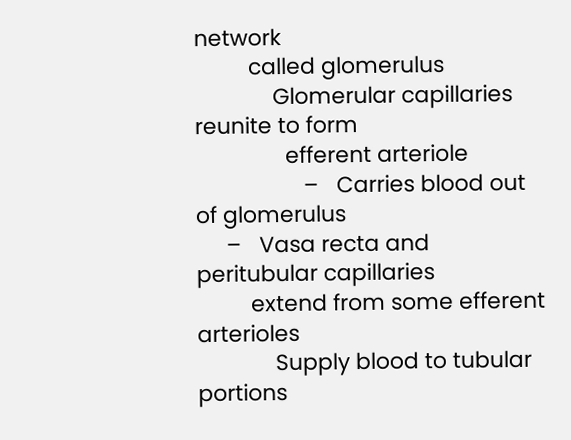network
         called glomerulus
             Glomerular capillaries reunite to form
               efferent arteriole
                  –   Carries blood out of glomerulus
     –   Vasa recta and peritubular capillaries
         extend from some efferent arterioles
             Supply blood to tubular portions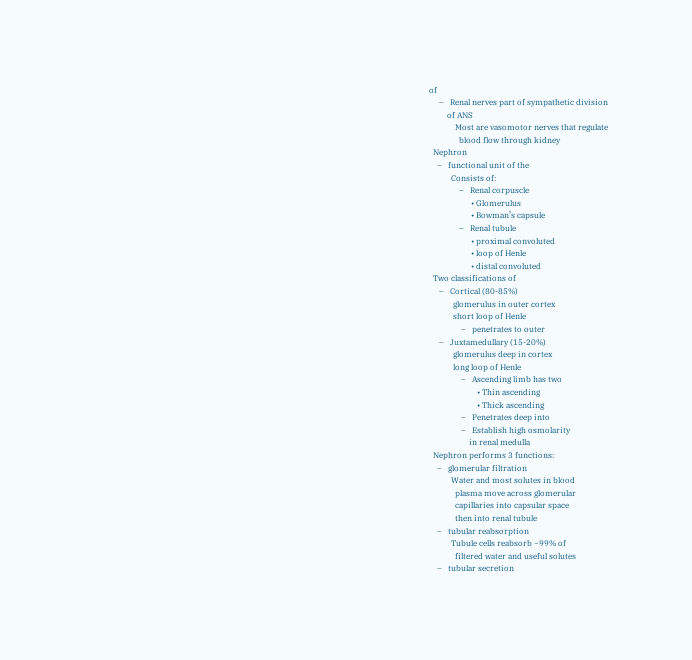of
     –   Renal nerves part of sympathetic division
         of ANS
             Most are vasomotor nerves that regulate
               blood flow through kidney
  Nephron
    –   functional unit of the
           Consists of:
               –   Renal corpuscle
                     • Glomerulus
                     • Bowman’s capsule
               –   Renal tubule
                     • proximal convoluted
                     • loop of Henle
                     • distal convoluted
  Two classifications of
     –   Cortical (80-85%)
            glomerulus in outer cortex
            short loop of Henle
                –   penetrates to outer
     –   Juxtamedullary (15-20%)
            glomerulus deep in cortex
            long loop of Henle
                –   Ascending limb has two
                        • Thin ascending
                        • Thick ascending
                –   Penetrates deep into
                –   Establish high osmolarity
                    in renal medulla
  Nephron performs 3 functions:
    –   glomerular filtration
           Water and most solutes in blood
             plasma move across glomerular
             capillaries into capsular space
             then into renal tubule
    –   tubular reabsorption
           Tubule cells reabsorb ~99% of
             filtered water and useful solutes
    –   tubular secretion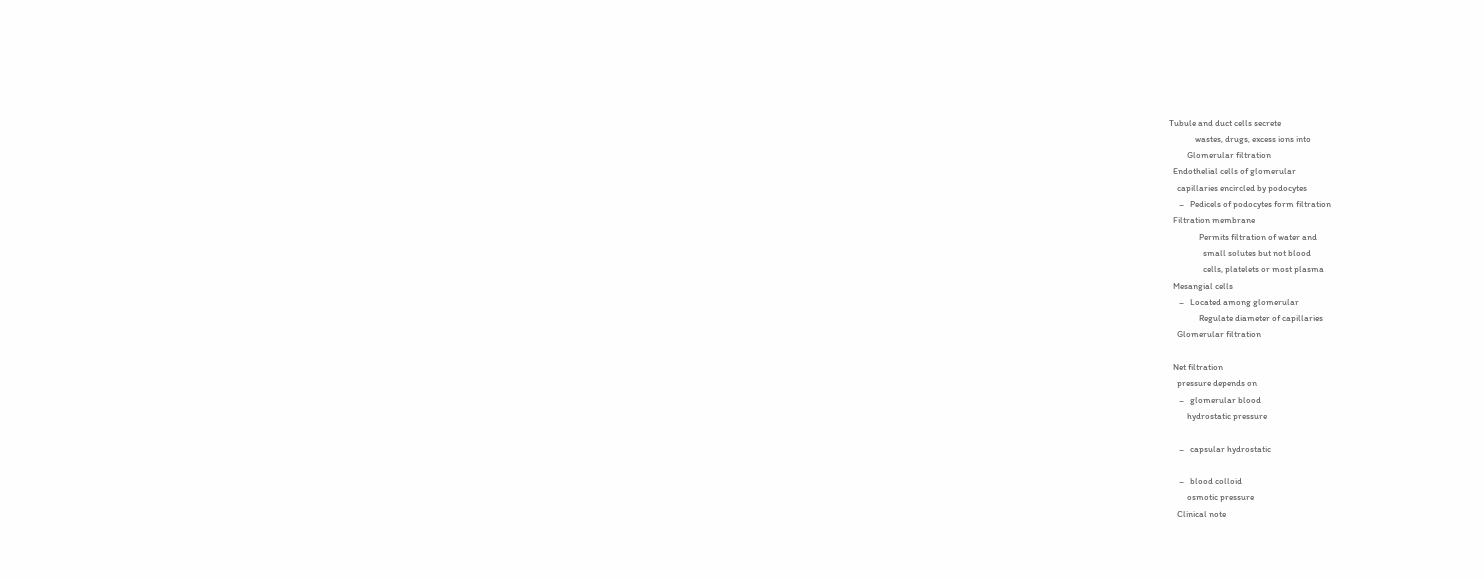Tubule and duct cells secrete
             wastes, drugs, excess ions into
         Glomerular filtration
  Endothelial cells of glomerular
    capillaries encircled by podocytes
     –   Pedicels of podocytes form filtration
  Filtration membrane
               Permits filtration of water and
                 small solutes but not blood
                 cells, platelets or most plasma
  Mesangial cells
     –   Located among glomerular
               Regulate diameter of capillaries
    Glomerular filtration

  Net filtration
    pressure depends on
     –   glomerular blood
         hydrostatic pressure

     –   capsular hydrostatic

     –   blood colloid
         osmotic pressure
    Clinical note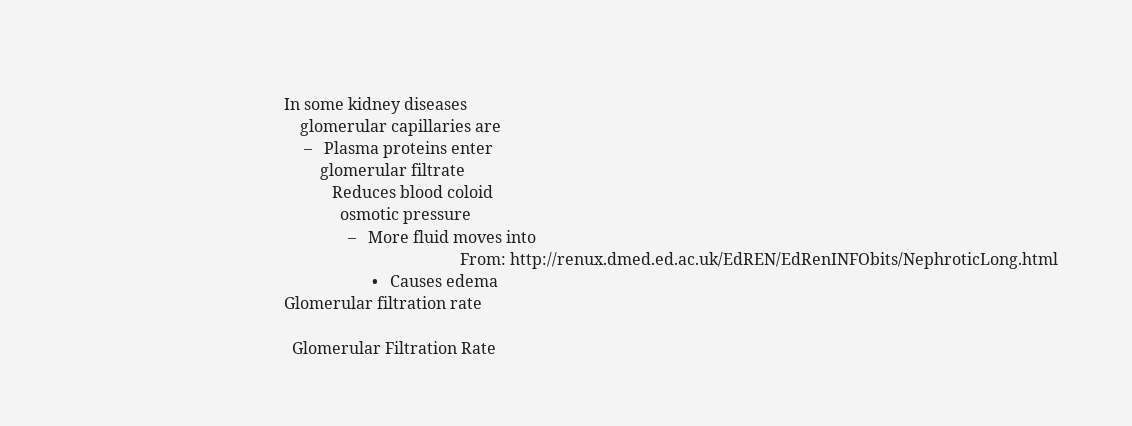In some kidney diseases
    glomerular capillaries are
     –   Plasma proteins enter
         glomerular filtrate
            Reduces blood coloid
              osmotic pressure
                –   More fluid moves into
                                            From: http://renux.dmed.ed.ac.uk/EdREN/EdRenINFObits/NephroticLong.html
                      •   Causes edema
Glomerular filtration rate

  Glomerular Filtration Rate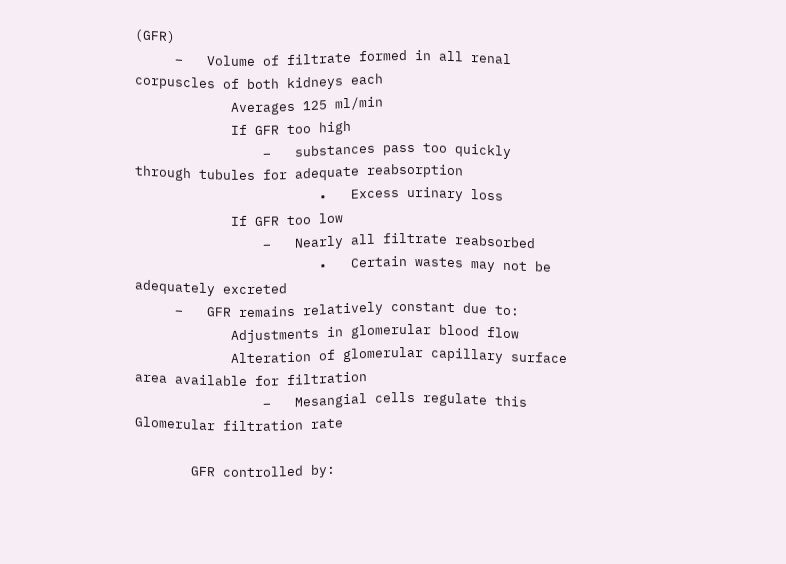(GFR)
     –   Volume of filtrate formed in all renal corpuscles of both kidneys each
            Averages 125 ml/min
            If GFR too high
                –   substances pass too quickly through tubules for adequate reabsorption
                       •   Excess urinary loss
            If GFR too low
                –   Nearly all filtrate reabsorbed
                       •   Certain wastes may not be adequately excreted
     –   GFR remains relatively constant due to:
            Adjustments in glomerular blood flow
            Alteration of glomerular capillary surface area available for filtration
                –   Mesangial cells regulate this
Glomerular filtration rate

       GFR controlled by: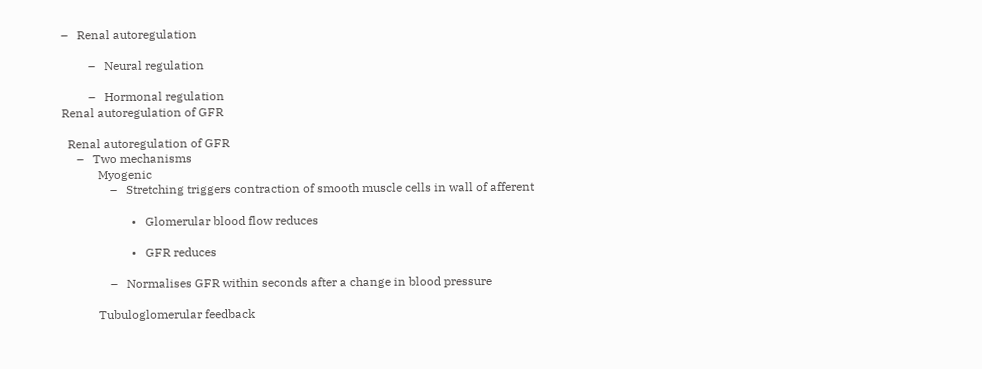–   Renal autoregulation

         –   Neural regulation

         –   Hormonal regulation
Renal autoregulation of GFR

  Renal autoregulation of GFR
     –   Two mechanisms
            Myogenic
                –   Stretching triggers contraction of smooth muscle cells in wall of afferent

                       •   Glomerular blood flow reduces

                       •   GFR reduces

                –   Normalises GFR within seconds after a change in blood pressure

            Tubuloglomerular feedback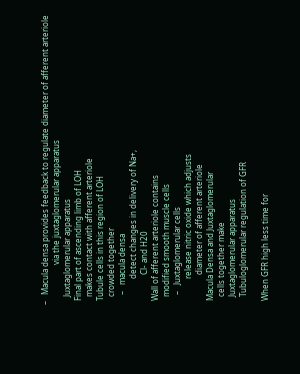–   Macula densa provides feedback to regulate diameter of afferent arteriole
                    via the juxtaglomerular apparatus
    Juxtaglomerular apparatus
  Final part of ascending limb of LOH
    makes contact with afferent arteriole
  Tubule cells in this region of LOH
    crowded together
     –   macula densa
             detect changes in delivery of Na+,
               Cl- and H20
  Wall of afferent arteriole contains
    modified smooth muscle cells
     –   Juxtaglomerular cells
             release nitric oxide which adjusts
               diameter of afferent arteriole
  Macula Densa and Juxtaglomerular
    cells together make
    Juxtaglomerular apparatus
    Tubuloglomerular regulation of GFR

  When GFR high less time for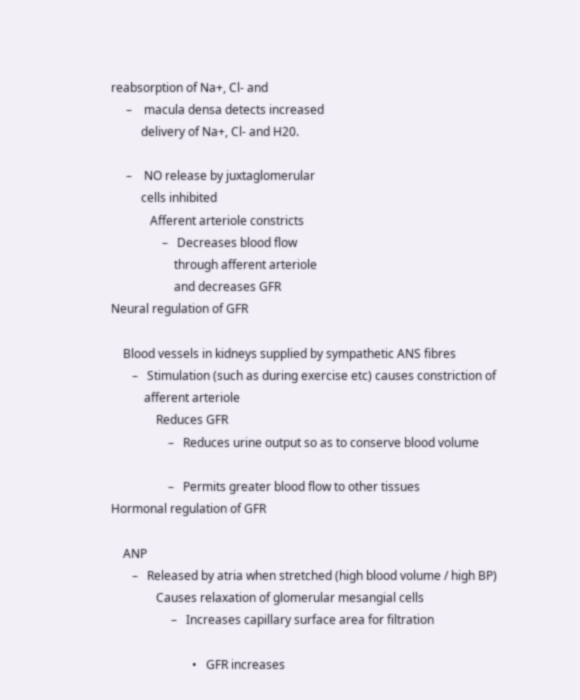reabsorption of Na+, Cl- and
     –    macula densa detects increased
          delivery of Na+, Cl- and H20.

     –    NO release by juxtaglomerular
          cells inhibited
             Afferent arteriole constricts
                 –   Decreases blood flow
                     through afferent arteriole
                     and decreases GFR
Neural regulation of GFR

    Blood vessels in kidneys supplied by sympathetic ANS fibres
       –   Stimulation (such as during exercise etc) causes constriction of
           afferent arteriole
               Reduces GFR
                   –   Reduces urine output so as to conserve blood volume

                   –   Permits greater blood flow to other tissues
Hormonal regulation of GFR

    ANP
       –   Released by atria when stretched (high blood volume / high BP)
               Causes relaxation of glomerular mesangial cells
                    –   Increases capillary surface area for filtration

                           •   GFR increases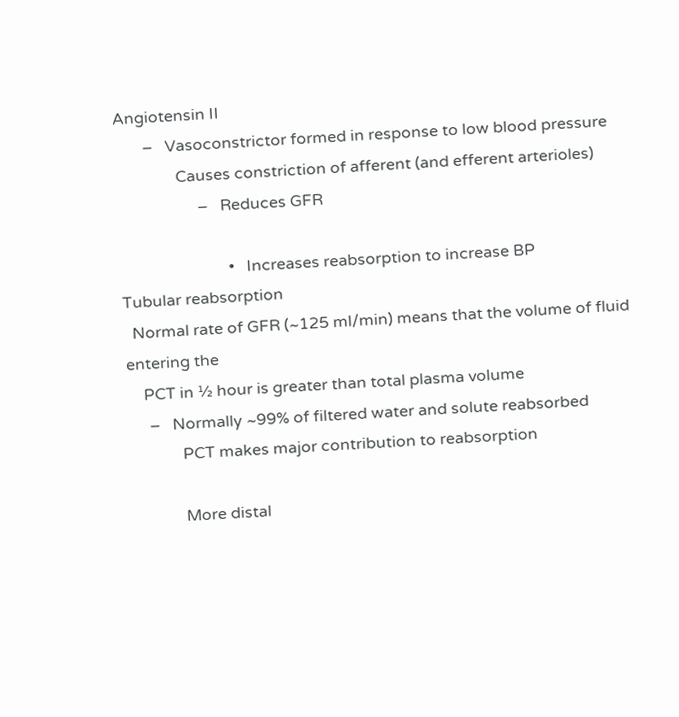Angiotensin II
       –   Vasoconstrictor formed in response to low blood pressure
               Causes constriction of afferent (and efferent arterioles)
                    –   Reduces GFR

                           •   Increases reabsorption to increase BP
Tubular reabsorption
  Normal rate of GFR (~125 ml/min) means that the volume of fluid entering the
    PCT in ½ hour is greater than total plasma volume
     –   Normally ~99% of filtered water and solute reabsorbed
             PCT makes major contribution to reabsorption

             More distal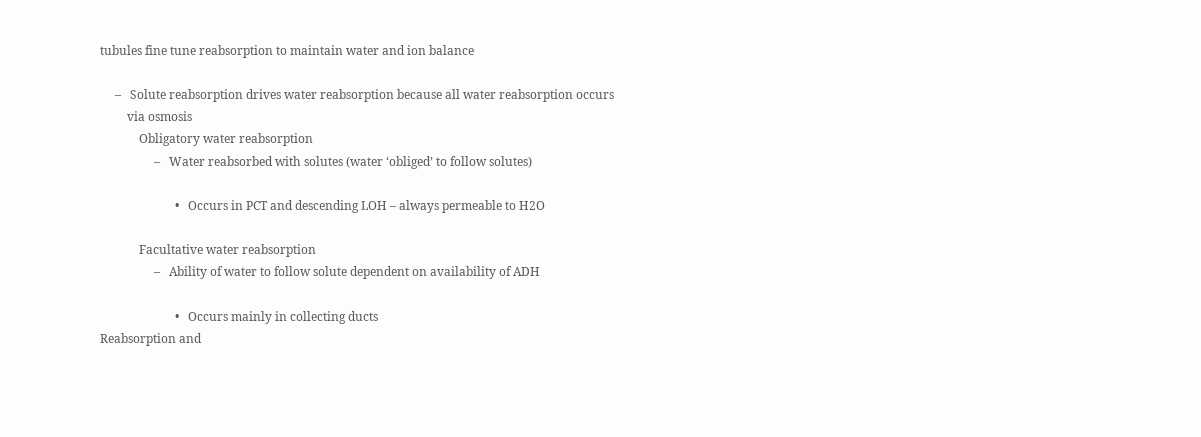tubules fine tune reabsorption to maintain water and ion balance

     –   Solute reabsorption drives water reabsorption because all water reabsorption occurs
         via osmosis
             Obligatory water reabsorption
                  –   Water reabsorbed with solutes (water ‘obliged’ to follow solutes)

                         •   Occurs in PCT and descending LOH – always permeable to H2O

             Facultative water reabsorption
                  –   Ability of water to follow solute dependent on availability of ADH

                         •   Occurs mainly in collecting ducts
Reabsorption and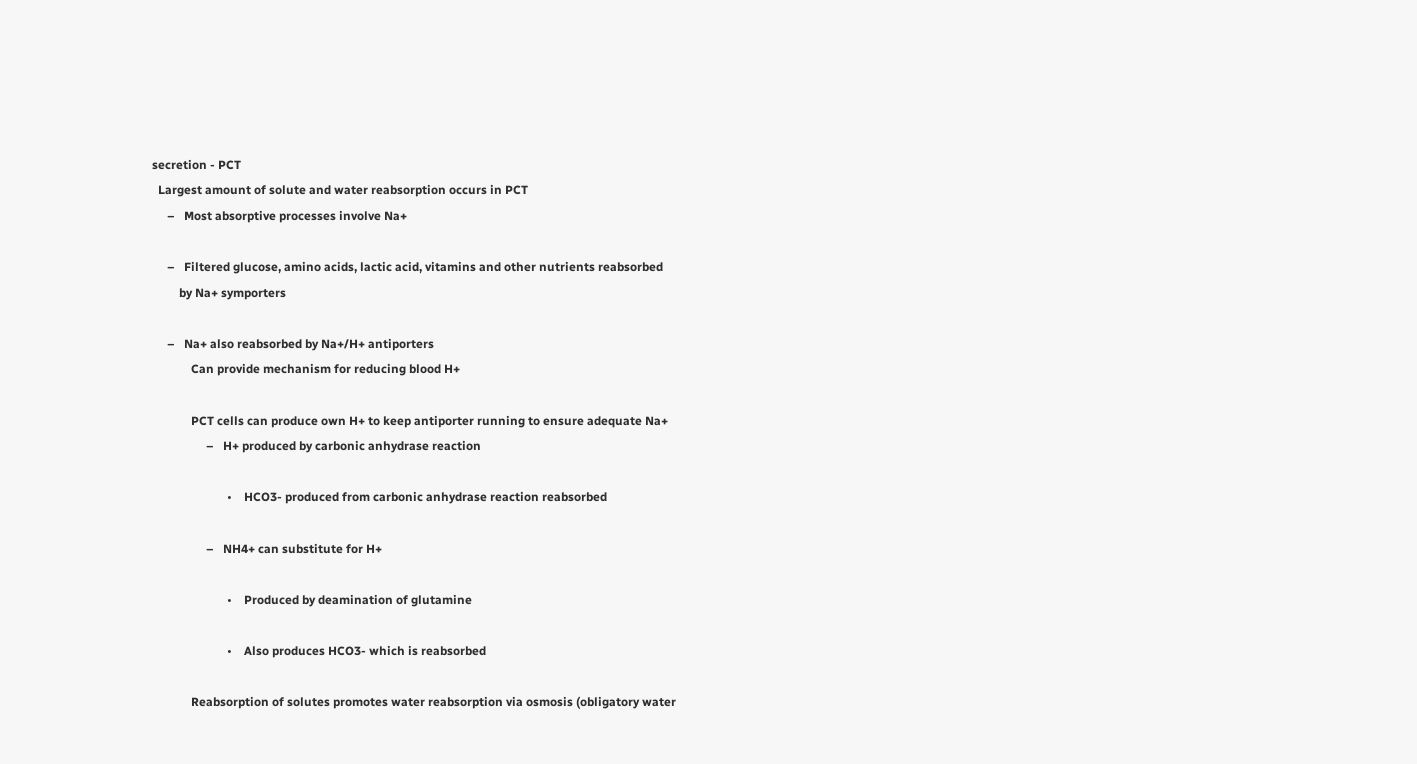secretion - PCT
  Largest amount of solute and water reabsorption occurs in PCT
     –   Most absorptive processes involve Na+

     –   Filtered glucose, amino acids, lactic acid, vitamins and other nutrients reabsorbed
         by Na+ symporters

     –   Na+ also reabsorbed by Na+/H+ antiporters
             Can provide mechanism for reducing blood H+

             PCT cells can produce own H+ to keep antiporter running to ensure adequate Na+
                  –   H+ produced by carbonic anhydrase reaction

                         •    HCO3- produced from carbonic anhydrase reaction reabsorbed

                  –   NH4+ can substitute for H+

                         •    Produced by deamination of glutamine

                         •    Also produces HCO3- which is reabsorbed

             Reabsorption of solutes promotes water reabsorption via osmosis (obligatory water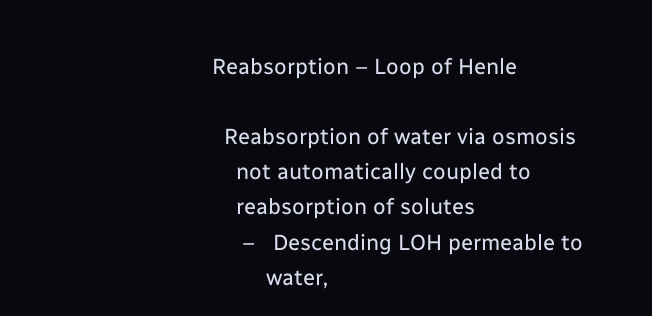Reabsorption – Loop of Henle

  Reabsorption of water via osmosis
    not automatically coupled to
    reabsorption of solutes
     –   Descending LOH permeable to
         water,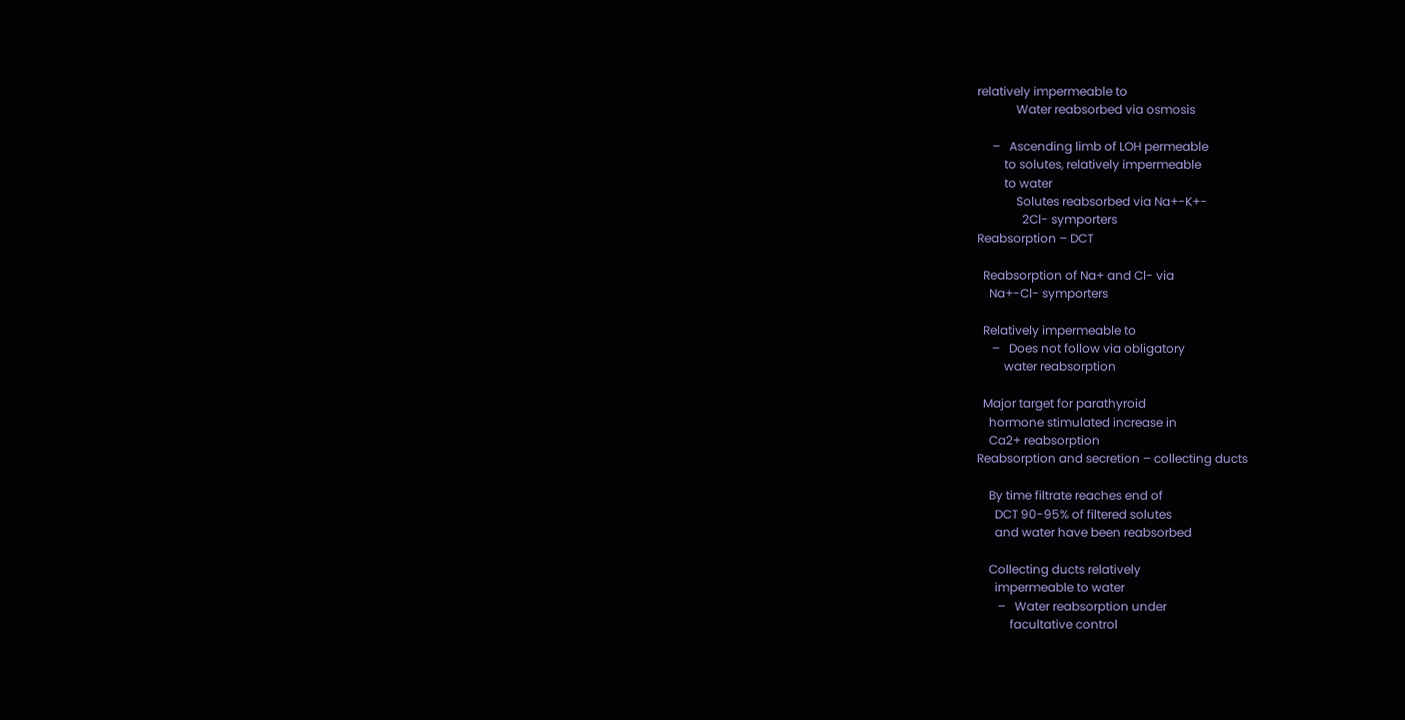relatively impermeable to
             Water reabsorbed via osmosis

     –   Ascending limb of LOH permeable
         to solutes, relatively impermeable
         to water
             Solutes reabsorbed via Na+-K+-
               2Cl- symporters
Reabsorption – DCT

  Reabsorption of Na+ and Cl- via
    Na+-Cl- symporters

  Relatively impermeable to
     –   Does not follow via obligatory
         water reabsorption

  Major target for parathyroid
    hormone stimulated increase in
    Ca2+ reabsorption
Reabsorption and secretion – collecting ducts

    By time filtrate reaches end of
      DCT 90-95% of filtered solutes
      and water have been reabsorbed

    Collecting ducts relatively
      impermeable to water
       –   Water reabsorption under
           facultative control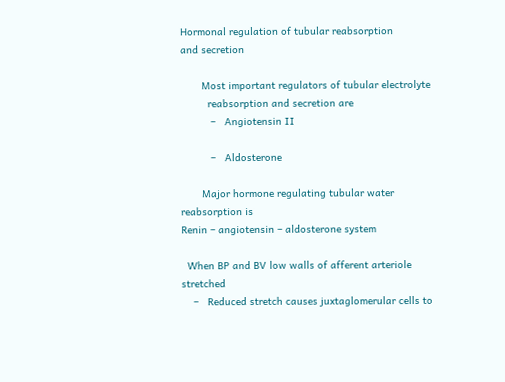Hormonal regulation of tubular reabsorption
and secretion

       Most important regulators of tubular electrolyte
         reabsorption and secretion are
          –   Angiotensin II

          –   Aldosterone

       Major hormone regulating tubular water reabsorption is
Renin – angiotensin – aldosterone system

  When BP and BV low walls of afferent arteriole stretched
    –   Reduced stretch causes juxtaglomerular cells to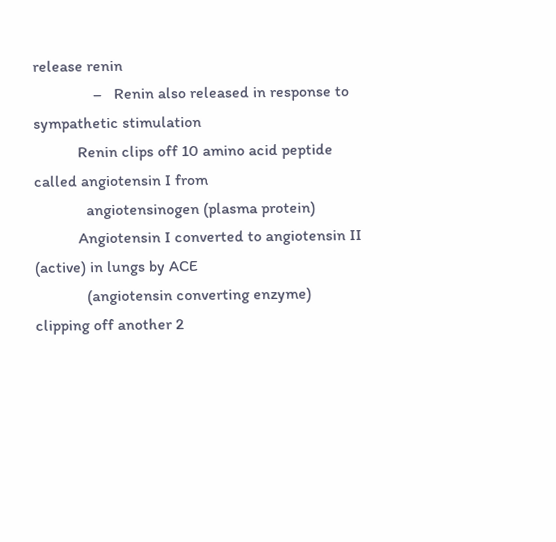release renin
               –   Renin also released in response to sympathetic stimulation
           Renin clips off 10 amino acid peptide called angiotensin I from
             angiotensinogen (plasma protein)
           Angiotensin I converted to angiotensin II (active) in lungs by ACE
             (angiotensin converting enzyme) clipping off another 2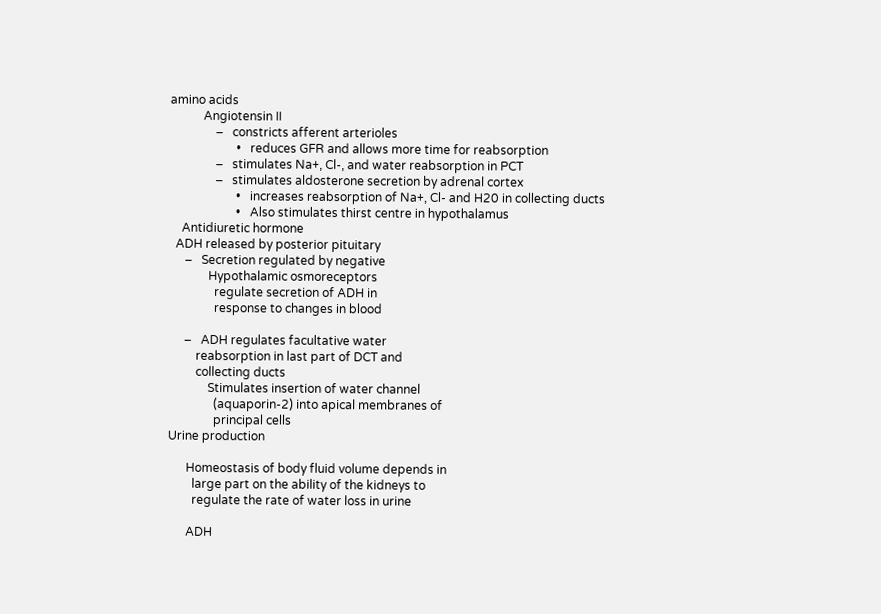amino acids
           Angiotensin II
               –   constricts afferent arterioles
                      •   reduces GFR and allows more time for reabsorption
               –   stimulates Na+, Cl-, and water reabsorption in PCT
               –   stimulates aldosterone secretion by adrenal cortex
                      •   increases reabsorption of Na+, Cl- and H20 in collecting ducts
                      •   Also stimulates thirst centre in hypothalamus
    Antidiuretic hormone
  ADH released by posterior pituitary
     –   Secretion regulated by negative
             Hypothalamic osmoreceptors
               regulate secretion of ADH in
               response to changes in blood

     –   ADH regulates facultative water
         reabsorption in last part of DCT and
         collecting ducts
             Stimulates insertion of water channel
               (aquaporin-2) into apical membranes of
               principal cells
Urine production

      Homeostasis of body fluid volume depends in
        large part on the ability of the kidneys to
        regulate the rate of water loss in urine

      ADH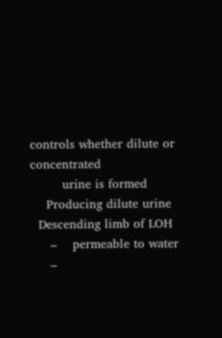controls whether dilute or concentrated
        urine is formed
    Producing dilute urine
  Descending limb of LOH
     –    permeable to water
     –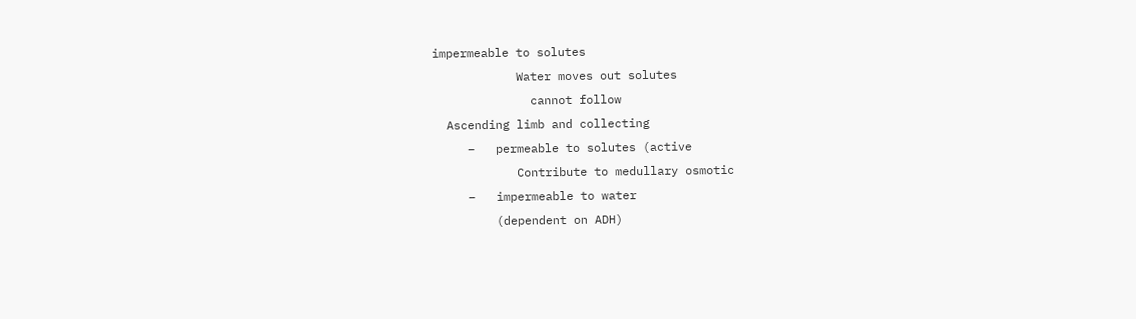impermeable to solutes
            Water moves out solutes
              cannot follow
  Ascending limb and collecting
     –   permeable to solutes (active
            Contribute to medullary osmotic
     –   impermeable to water
         (dependent on ADH)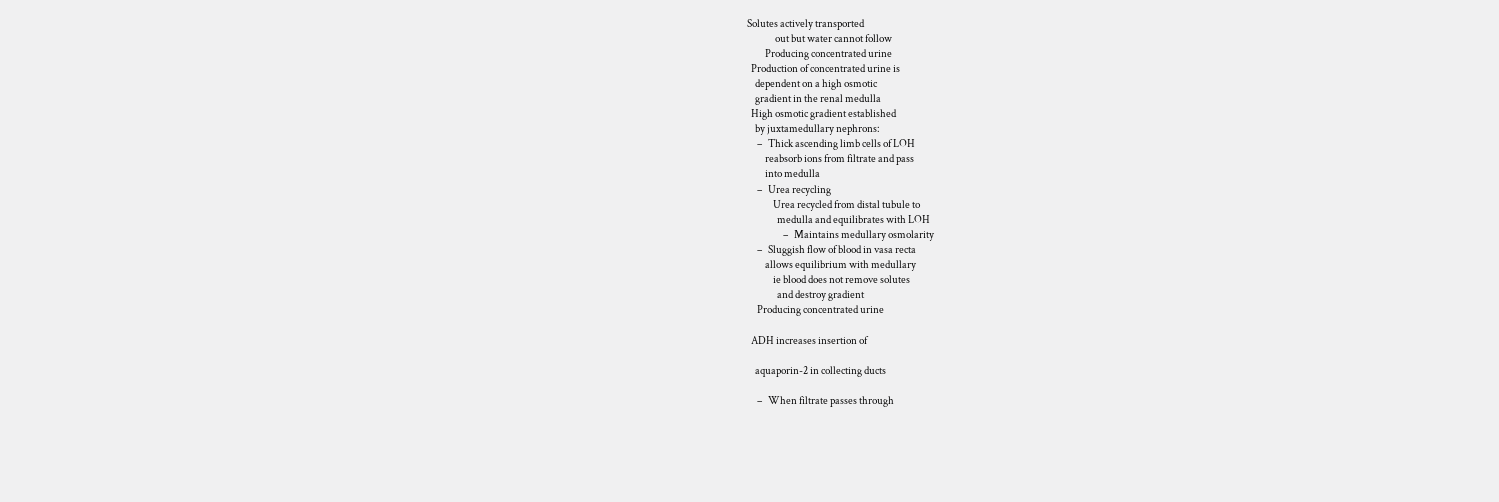Solutes actively transported
              out but water cannot follow
         Producing concentrated urine
  Production of concentrated urine is
    dependent on a high osmotic
    gradient in the renal medulla
  High osmotic gradient established
    by juxtamedullary nephrons:
     –   Thick ascending limb cells of LOH
         reabsorb ions from filtrate and pass
         into medulla
     –   Urea recycling
             Urea recycled from distal tubule to
               medulla and equilibrates with LOH
                  –   Maintains medullary osmolarity
     –   Sluggish flow of blood in vasa recta
         allows equilibrium with medullary
             ie blood does not remove solutes
               and destroy gradient
     Producing concentrated urine

  ADH increases insertion of

    aquaporin-2 in collecting ducts

     –   When filtrate passes through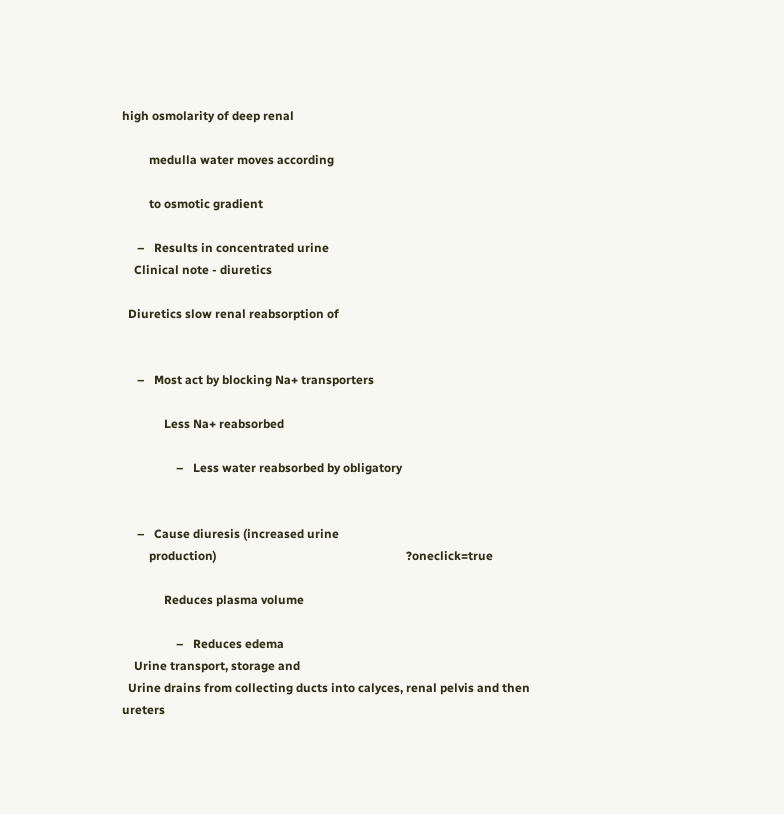high osmolarity of deep renal

         medulla water moves according

         to osmotic gradient

     –   Results in concentrated urine
    Clinical note - diuretics

  Diuretics slow renal reabsorption of


     –   Most act by blocking Na+ transporters

              Less Na+ reabsorbed

                  –   Less water reabsorbed by obligatory


     –   Cause diuresis (increased urine
         production)                                                               ?oneclick=true

              Reduces plasma volume

                  –   Reduces edema
    Urine transport, storage and
  Urine drains from collecting ducts into calyces, renal pelvis and then ureters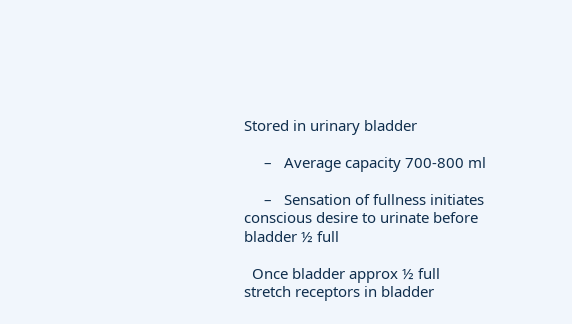Stored in urinary bladder

     –   Average capacity 700-800 ml

     –   Sensation of fullness initiates conscious desire to urinate before bladder ½ full

  Once bladder approx ½ full stretch receptors in bladder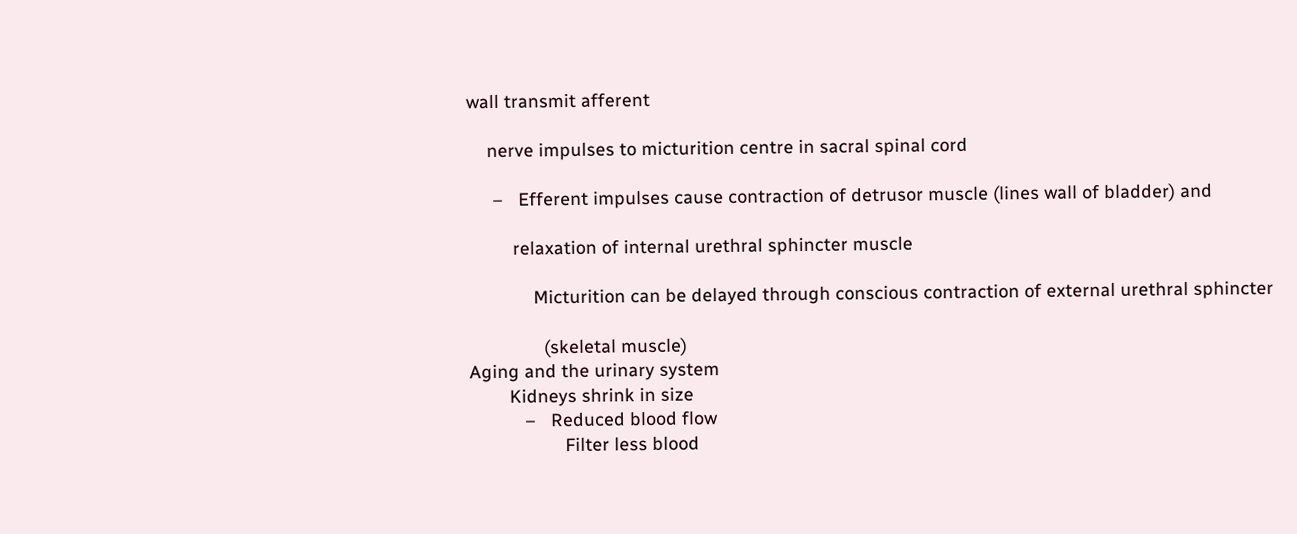wall transmit afferent

    nerve impulses to micturition centre in sacral spinal cord

     –   Efferent impulses cause contraction of detrusor muscle (lines wall of bladder) and

         relaxation of internal urethral sphincter muscle

             Micturition can be delayed through conscious contraction of external urethral sphincter

               (skeletal muscle)
Aging and the urinary system
        Kidneys shrink in size
           –   Reduced blood flow
                   Filter less blood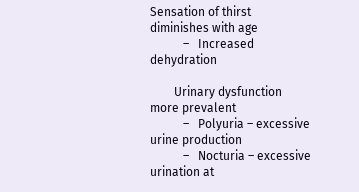Sensation of thirst diminishes with age
           –   Increased dehydration

        Urinary dysfunction more prevalent
           –   Polyuria – excessive urine production
           –   Nocturia – excessive urination at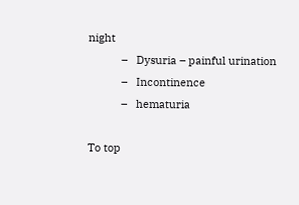night
           –   Dysuria – painful urination
           –   Incontinence
           –   hematuria

To top